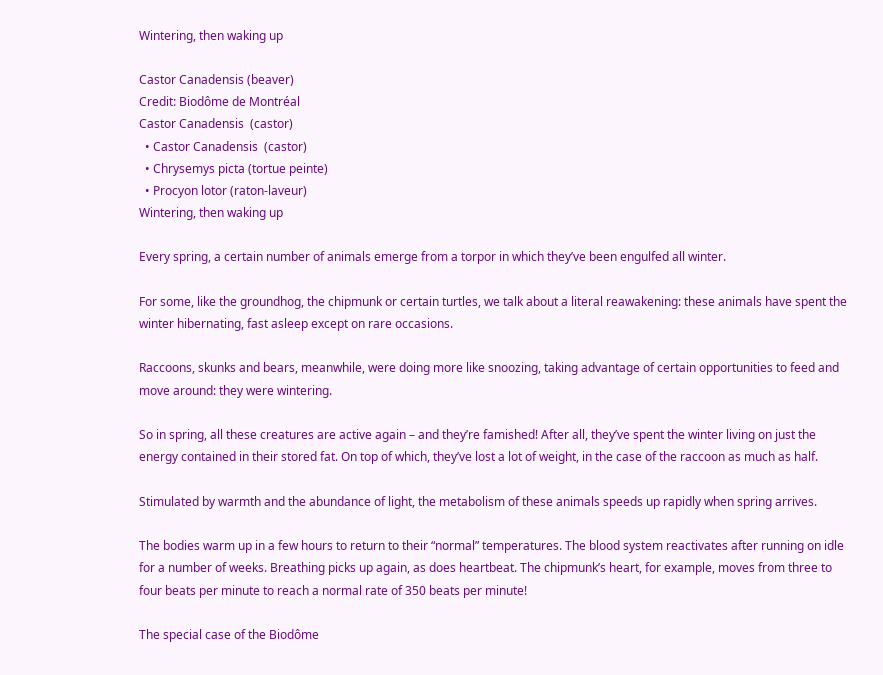Wintering, then waking up

Castor Canadensis (beaver)
Credit: Biodôme de Montréal
Castor Canadensis  (castor)
  • Castor Canadensis  (castor)
  • Chrysemys picta (tortue peinte)
  • Procyon lotor (raton-laveur)
Wintering, then waking up

Every spring, a certain number of animals emerge from a torpor in which they’ve been engulfed all winter.

For some, like the groundhog, the chipmunk or certain turtles, we talk about a literal reawakening: these animals have spent the winter hibernating, fast asleep except on rare occasions.

Raccoons, skunks and bears, meanwhile, were doing more like snoozing, taking advantage of certain opportunities to feed and move around: they were wintering.

So in spring, all these creatures are active again – and they’re famished! After all, they’ve spent the winter living on just the energy contained in their stored fat. On top of which, they’ve lost a lot of weight, in the case of the raccoon as much as half.

Stimulated by warmth and the abundance of light, the metabolism of these animals speeds up rapidly when spring arrives.

The bodies warm up in a few hours to return to their “normal” temperatures. The blood system reactivates after running on idle for a number of weeks. Breathing picks up again, as does heartbeat. The chipmunk’s heart, for example, moves from three to four beats per minute to reach a normal rate of 350 beats per minute!

The special case of the Biodôme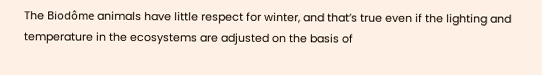The Biodôme animals have little respect for winter, and that’s true even if the lighting and temperature in the ecosystems are adjusted on the basis of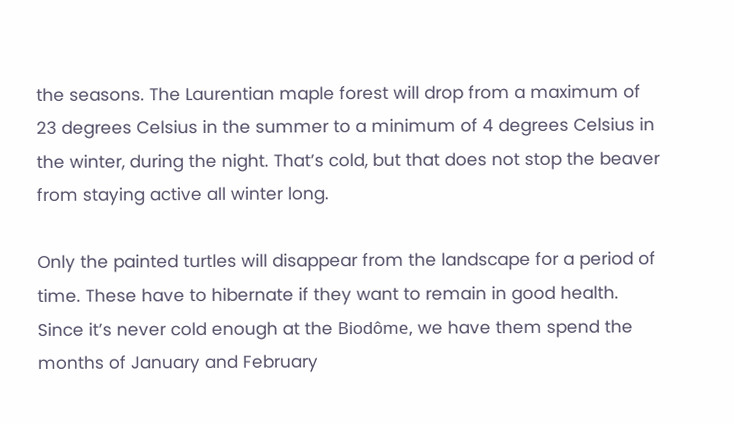the seasons. The Laurentian maple forest will drop from a maximum of 23 degrees Celsius in the summer to a minimum of 4 degrees Celsius in the winter, during the night. That’s cold, but that does not stop the beaver from staying active all winter long.

Only the painted turtles will disappear from the landscape for a period of time. These have to hibernate if they want to remain in good health. Since it’s never cold enough at the Biodôme, we have them spend the months of January and February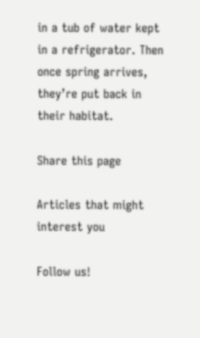in a tub of water kept in a refrigerator. Then once spring arrives, they’re put back in their habitat.

Share this page

Articles that might interest you

Follow us!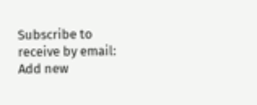Subscribe to receive by email:
Add new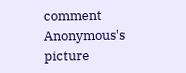comment
Anonymous's picture